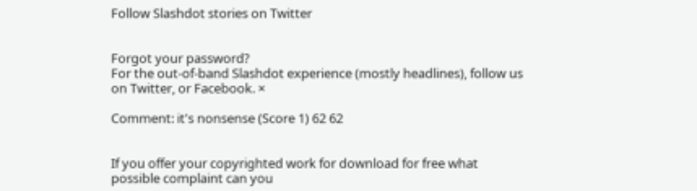Follow Slashdot stories on Twitter


Forgot your password?
For the out-of-band Slashdot experience (mostly headlines), follow us on Twitter, or Facebook. ×

Comment: it's nonsense (Score 1) 62 62


If you offer your copyrighted work for download for free what possible complaint can you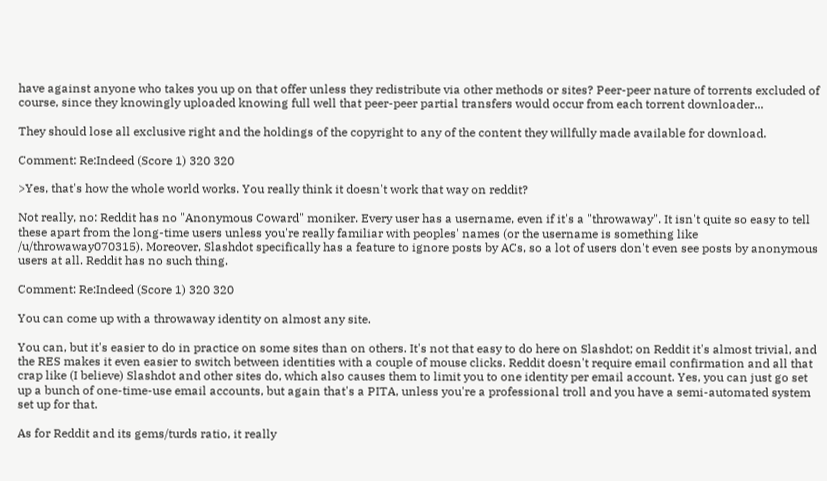have against anyone who takes you up on that offer unless they redistribute via other methods or sites? Peer-peer nature of torrents excluded of course, since they knowingly uploaded knowing full well that peer-peer partial transfers would occur from each torrent downloader...

They should lose all exclusive right and the holdings of the copyright to any of the content they willfully made available for download.

Comment: Re:Indeed (Score 1) 320 320

>Yes, that's how the whole world works. You really think it doesn't work that way on reddit?

Not really, no: Reddit has no "Anonymous Coward" moniker. Every user has a username, even if it's a "throwaway". It isn't quite so easy to tell these apart from the long-time users unless you're really familiar with peoples' names (or the username is something like /u/throwaway070315). Moreover, Slashdot specifically has a feature to ignore posts by ACs, so a lot of users don't even see posts by anonymous users at all. Reddit has no such thing.

Comment: Re:Indeed (Score 1) 320 320

You can come up with a throwaway identity on almost any site.

You can, but it's easier to do in practice on some sites than on others. It's not that easy to do here on Slashdot; on Reddit it's almost trivial, and the RES makes it even easier to switch between identities with a couple of mouse clicks. Reddit doesn't require email confirmation and all that crap like (I believe) Slashdot and other sites do, which also causes them to limit you to one identity per email account. Yes, you can just go set up a bunch of one-time-use email accounts, but again that's a PITA, unless you're a professional troll and you have a semi-automated system set up for that.

As for Reddit and its gems/turds ratio, it really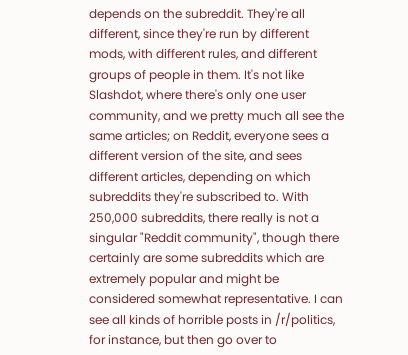depends on the subreddit. They're all different, since they're run by different mods, with different rules, and different groups of people in them. It's not like Slashdot, where there's only one user community, and we pretty much all see the same articles; on Reddit, everyone sees a different version of the site, and sees different articles, depending on which subreddits they're subscribed to. With 250,000 subreddits, there really is not a singular "Reddit community", though there certainly are some subreddits which are extremely popular and might be considered somewhat representative. I can see all kinds of horrible posts in /r/politics, for instance, but then go over to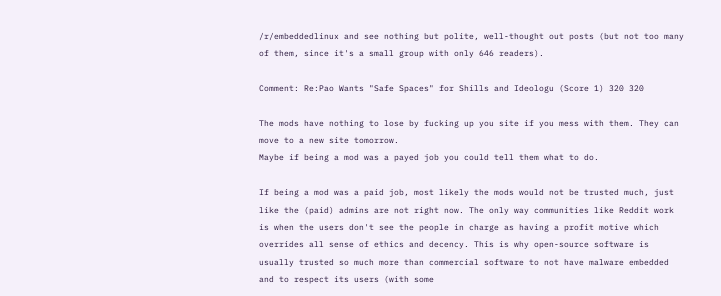/r/embeddedlinux and see nothing but polite, well-thought out posts (but not too many of them, since it's a small group with only 646 readers).

Comment: Re:Pao Wants "Safe Spaces" for Shills and Ideologu (Score 1) 320 320

The mods have nothing to lose by fucking up you site if you mess with them. They can move to a new site tomorrow.
Maybe if being a mod was a payed job you could tell them what to do.

If being a mod was a paid job, most likely the mods would not be trusted much, just like the (paid) admins are not right now. The only way communities like Reddit work is when the users don't see the people in charge as having a profit motive which overrides all sense of ethics and decency. This is why open-source software is usually trusted so much more than commercial software to not have malware embedded and to respect its users (with some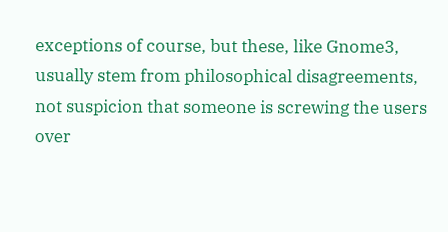exceptions of course, but these, like Gnome3, usually stem from philosophical disagreements, not suspicion that someone is screwing the users over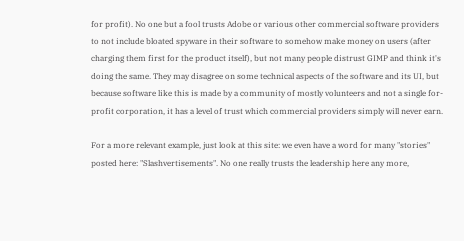for profit). No one but a fool trusts Adobe or various other commercial software providers to not include bloated spyware in their software to somehow make money on users (after charging them first for the product itself), but not many people distrust GIMP and think it's doing the same. They may disagree on some technical aspects of the software and its UI, but because software like this is made by a community of mostly volunteers and not a single for-profit corporation, it has a level of trust which commercial providers simply will never earn.

For a more relevant example, just look at this site: we even have a word for many "stories" posted here: "Slashvertisements". No one really trusts the leadership here any more,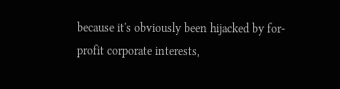because it's obviously been hijacked by for-profit corporate interests,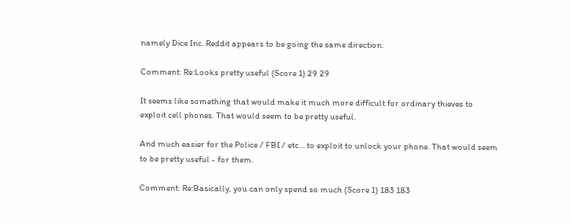namely Dice Inc. Reddit appears to be going the same direction.

Comment: Re:Looks pretty useful (Score 1) 29 29

It seems like something that would make it much more difficult for ordinary thieves to exploit cell phones. That would seem to be pretty useful.

And much easier for the Police / FBI / etc... to exploit to unlock your phone. That would seem to be pretty useful - for them.

Comment: Re:Basically, you can only spend so much (Score 1) 183 183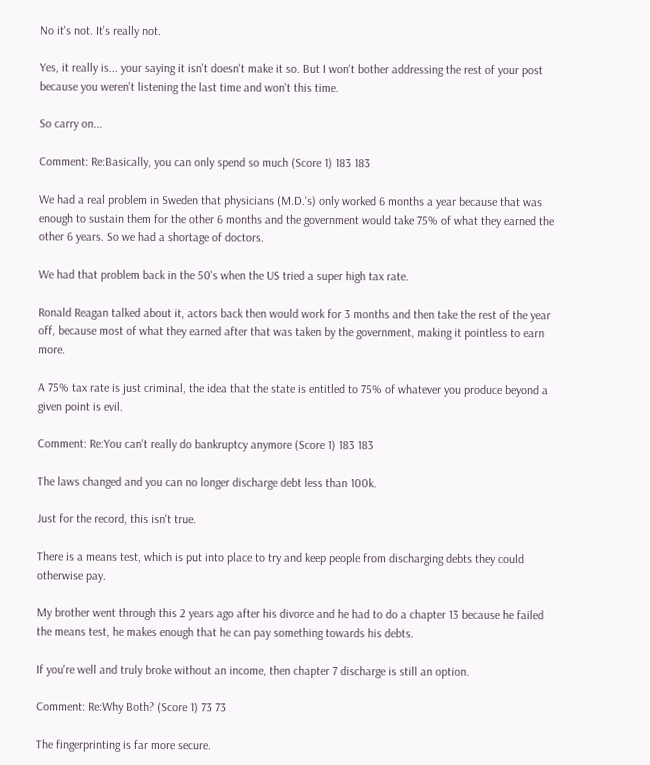No it's not. It's really not.

Yes, it really is... your saying it isn't doesn't make it so. But I won't bother addressing the rest of your post because you weren't listening the last time and won't this time.

So carry on...

Comment: Re:Basically, you can only spend so much (Score 1) 183 183

We had a real problem in Sweden that physicians (M.D.'s) only worked 6 months a year because that was enough to sustain them for the other 6 months and the government would take 75% of what they earned the other 6 years. So we had a shortage of doctors.

We had that problem back in the 50's when the US tried a super high tax rate.

Ronald Reagan talked about it, actors back then would work for 3 months and then take the rest of the year off, because most of what they earned after that was taken by the government, making it pointless to earn more.

A 75% tax rate is just criminal, the idea that the state is entitled to 75% of whatever you produce beyond a given point is evil.

Comment: Re:You can't really do bankruptcy anymore (Score 1) 183 183

The laws changed and you can no longer discharge debt less than 100k.

Just for the record, this isn't true.

There is a means test, which is put into place to try and keep people from discharging debts they could otherwise pay.

My brother went through this 2 years ago after his divorce and he had to do a chapter 13 because he failed the means test, he makes enough that he can pay something towards his debts.

If you're well and truly broke without an income, then chapter 7 discharge is still an option.

Comment: Re:Why Both? (Score 1) 73 73

The fingerprinting is far more secure.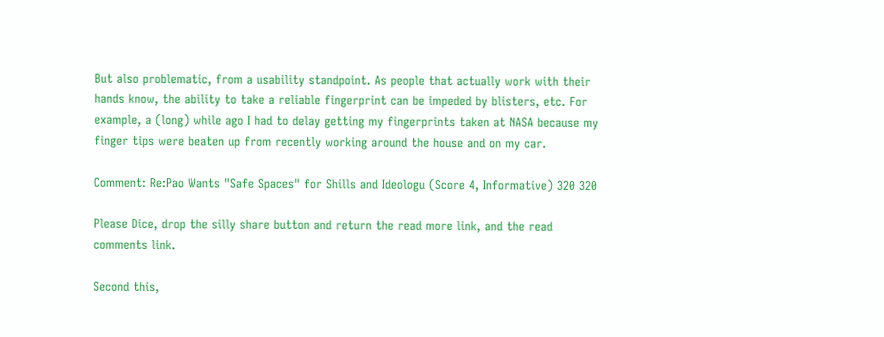But also problematic, from a usability standpoint. As people that actually work with their hands know, the ability to take a reliable fingerprint can be impeded by blisters, etc. For example, a (long) while ago I had to delay getting my fingerprints taken at NASA because my finger tips were beaten up from recently working around the house and on my car.

Comment: Re:Pao Wants "Safe Spaces" for Shills and Ideologu (Score 4, Informative) 320 320

Please Dice, drop the silly share button and return the read more link, and the read comments link.

Second this,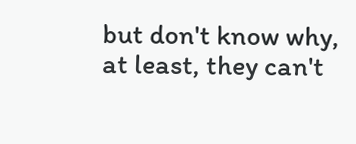but don't know why, at least, they can't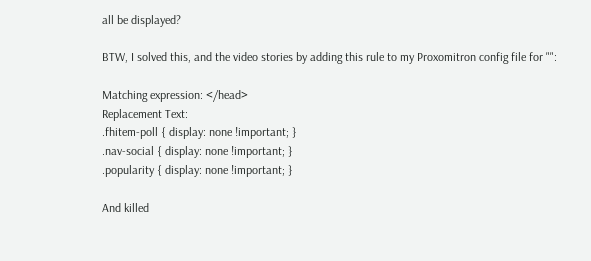all be displayed?

BTW, I solved this, and the video stories by adding this rule to my Proxomitron config file for "":

Matching expression: </head>
Replacement Text:
.fhitem-poll { display: none !important; }
.nav-social { display: none !important; }
.popularity { display: none !important; }

And killed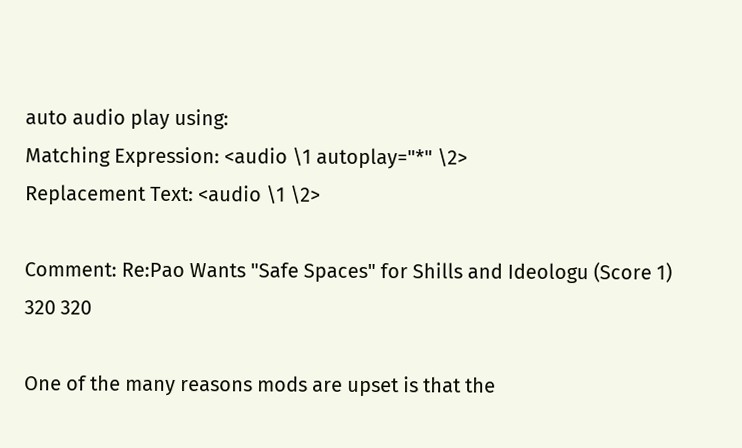auto audio play using:
Matching Expression: <audio \1 autoplay="*" \2>
Replacement Text: <audio \1 \2>

Comment: Re:Pao Wants "Safe Spaces" for Shills and Ideologu (Score 1) 320 320

One of the many reasons mods are upset is that the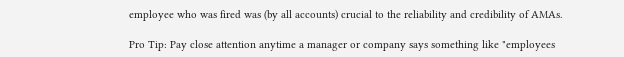employee who was fired was (by all accounts) crucial to the reliability and credibility of AMAs.

Pro Tip: Pay close attention anytime a manager or company says something like "employees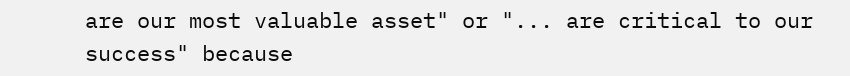are our most valuable asset" or "... are critical to our success" because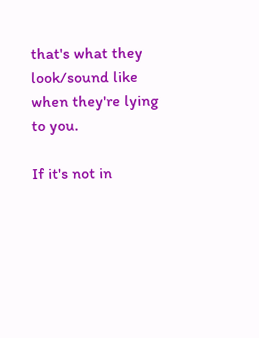that's what they look/sound like when they're lying to you.

If it's not in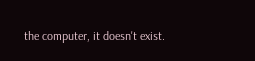the computer, it doesn't exist.